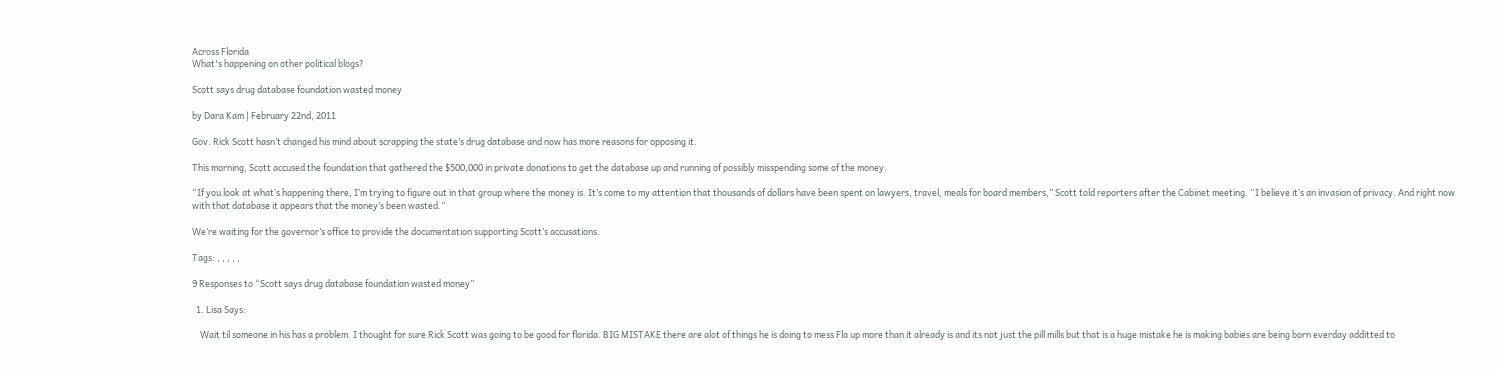Across Florida
What's happening on other political blogs?

Scott says drug database foundation wasted money

by Dara Kam | February 22nd, 2011

Gov. Rick Scott hasn’t changed his mind about scrapping the state’s drug database and now has more reasons for opposing it.

This morning, Scott accused the foundation that gathered the $500,000 in private donations to get the database up and running of possibly misspending some of the money.

“If you look at what’s happening there, I’m trying to figure out in that group where the money is. It’s come to my attention that thousands of dollars have been spent on lawyers, travel, meals for board members,” Scott told reporters after the Cabinet meeting. “I believe it’s an invasion of privacy. And right now with that database it appears that the money’s been wasted.”

We’re waiting for the governor’s office to provide the documentation supporting Scott’s accusations.

Tags: , , , , ,

9 Responses to “Scott says drug database foundation wasted money”

  1. Lisa Says:

    Wait til someone in his has a problem. I thought for sure Rick Scott was going to be good for florida. BIG MISTAKE there are alot of things he is doing to mess Fla up more than it already is and its not just the pill mills but that is a huge mistake he is making babies are being born everday additted to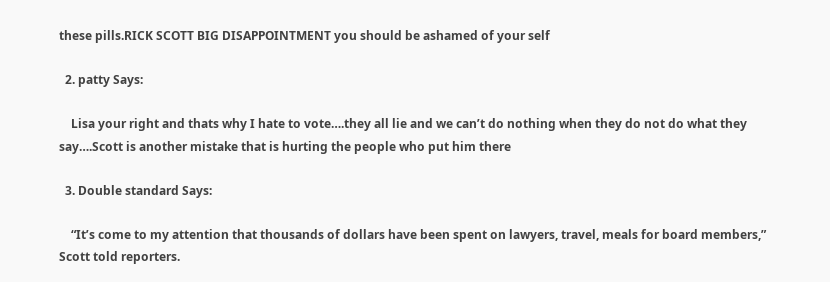these pills.RICK SCOTT BIG DISAPPOINTMENT you should be ashamed of your self

  2. patty Says:

    Lisa your right and thats why I hate to vote….they all lie and we can’t do nothing when they do not do what they say….Scott is another mistake that is hurting the people who put him there

  3. Double standard Says:

    “It’s come to my attention that thousands of dollars have been spent on lawyers, travel, meals for board members,” Scott told reporters.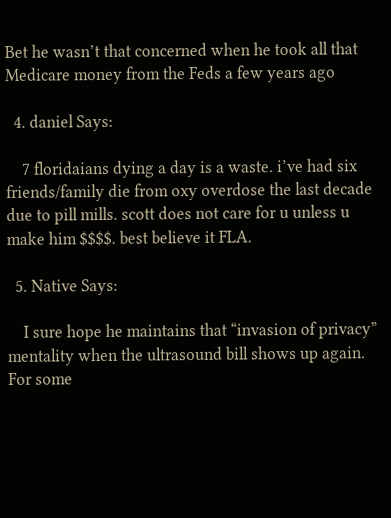Bet he wasn’t that concerned when he took all that Medicare money from the Feds a few years ago

  4. daniel Says:

    7 floridaians dying a day is a waste. i’ve had six friends/family die from oxy overdose the last decade due to pill mills. scott does not care for u unless u make him $$$$. best believe it FLA.

  5. Native Says:

    I sure hope he maintains that “invasion of privacy” mentality when the ultrasound bill shows up again. For some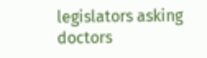legislators asking doctors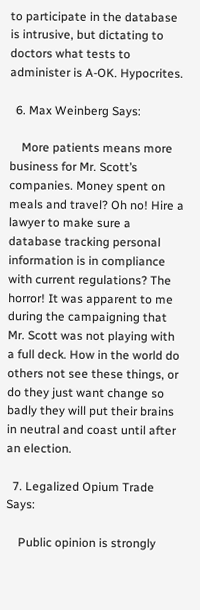to participate in the database is intrusive, but dictating to doctors what tests to administer is A-OK. Hypocrites.

  6. Max Weinberg Says:

    More patients means more business for Mr. Scott’s companies. Money spent on meals and travel? Oh no! Hire a lawyer to make sure a database tracking personal information is in compliance with current regulations? The horror! It was apparent to me during the campaigning that Mr. Scott was not playing with a full deck. How in the world do others not see these things, or do they just want change so badly they will put their brains in neutral and coast until after an election.

  7. Legalized Opium Trade Says:

    Public opinion is strongly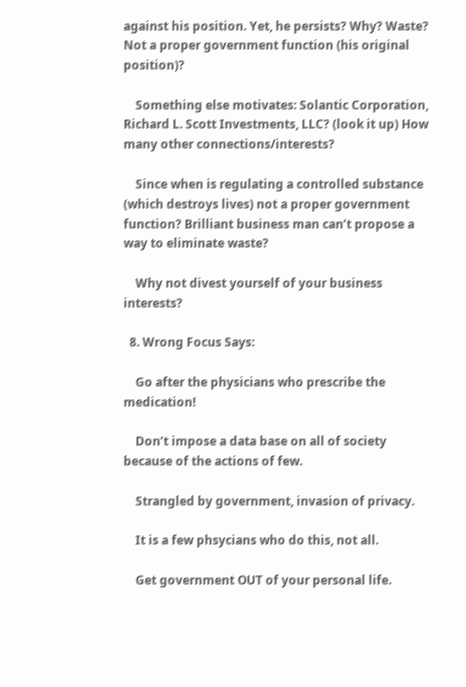against his position. Yet, he persists? Why? Waste? Not a proper government function (his original position)?

    Something else motivates: Solantic Corporation, Richard L. Scott Investments, LLC? (look it up) How many other connections/interests?

    Since when is regulating a controlled substance (which destroys lives) not a proper government function? Brilliant business man can’t propose a way to eliminate waste?

    Why not divest yourself of your business interests?

  8. Wrong Focus Says:

    Go after the physicians who prescribe the medication!

    Don’t impose a data base on all of society because of the actions of few.

    Strangled by government, invasion of privacy.

    It is a few phsycians who do this, not all.

    Get government OUT of your personal life.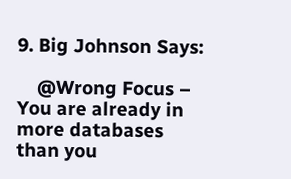9. Big Johnson Says:

    @Wrong Focus – You are already in more databases than you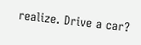realize. Drive a car?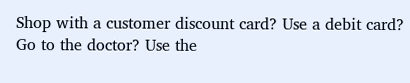Shop with a customer discount card? Use a debit card? Go to the doctor? Use the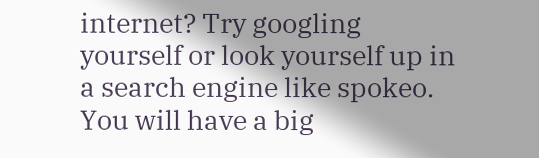internet? Try googling yourself or look yourself up in a search engine like spokeo. You will have a big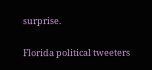surprise.

Florida political tweeters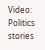Video: Politics stories